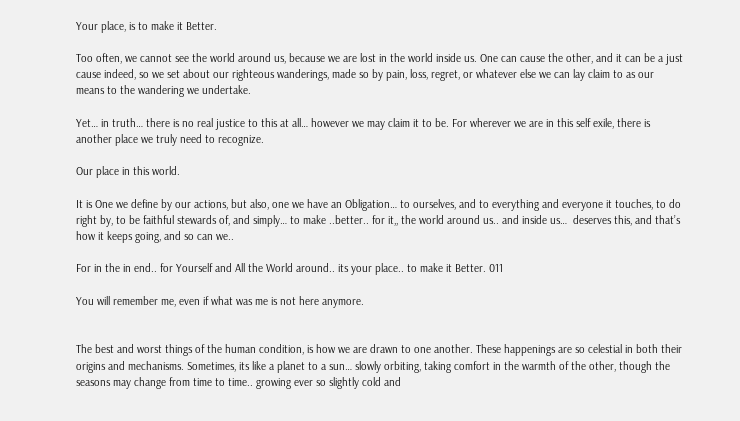Your place, is to make it Better.

Too often, we cannot see the world around us, because we are lost in the world inside us. One can cause the other, and it can be a just cause indeed, so we set about our righteous wanderings, made so by pain, loss, regret, or whatever else we can lay claim to as our means to the wandering we undertake.

Yet… in truth… there is no real justice to this at all… however we may claim it to be. For wherever we are in this self exile, there is another place we truly need to recognize.

Our place in this world.

It is One we define by our actions, but also, one we have an Obligation… to ourselves, and to everything and everyone it touches, to do right by, to be faithful stewards of, and simply… to make ..better.. for it,, the world around us.. and inside us…  deserves this, and that’s how it keeps going, and so can we..

For in the in end.. for Yourself and All the World around.. its your place.. to make it Better. 011

You will remember me, even if what was me is not here anymore.


The best and worst things of the human condition, is how we are drawn to one another. These happenings are so celestial in both their origins and mechanisms. Sometimes, its like a planet to a sun… slowly orbiting, taking comfort in the warmth of the other, though the seasons may change from time to time.. growing ever so slightly cold and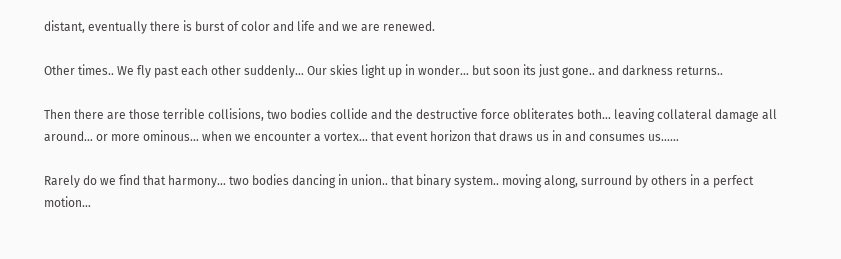distant, eventually there is burst of color and life and we are renewed.

Other times.. We fly past each other suddenly… Our skies light up in wonder… but soon its just gone.. and darkness returns..

Then there are those terrible collisions, two bodies collide and the destructive force obliterates both… leaving collateral damage all around… or more ominous… when we encounter a vortex… that event horizon that draws us in and consumes us……

Rarely do we find that harmony… two bodies dancing in union.. that binary system.. moving along, surround by others in a perfect motion…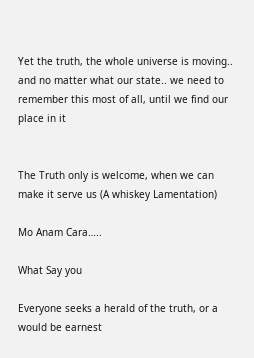Yet the truth, the whole universe is moving.. and no matter what our state.. we need to remember this most of all, until we find our place in it


The Truth only is welcome, when we can make it serve us (A whiskey Lamentation)

Mo Anam Cara…..

What Say you

Everyone seeks a herald of the truth, or a would be earnest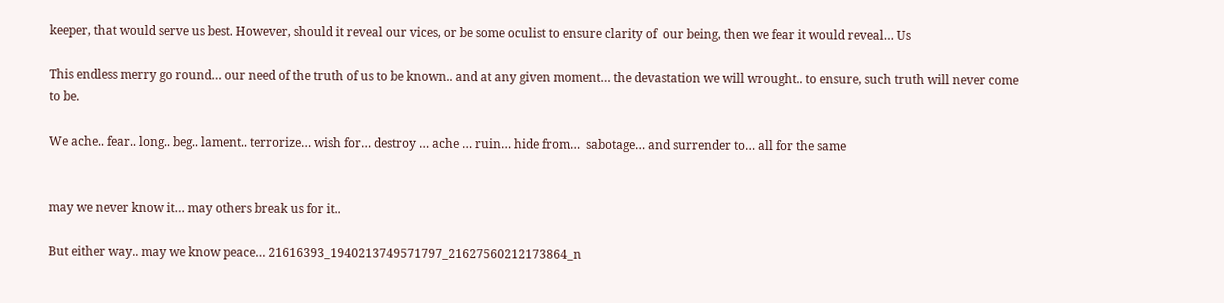keeper, that would serve us best. However, should it reveal our vices, or be some oculist to ensure clarity of  our being, then we fear it would reveal… Us

This endless merry go round… our need of the truth of us to be known.. and at any given moment… the devastation we will wrought.. to ensure, such truth will never come to be.

We ache.. fear.. long.. beg.. lament.. terrorize… wish for… destroy … ache … ruin… hide from…  sabotage… and surrender to… all for the same


may we never know it… may others break us for it..

But either way.. may we know peace… 21616393_1940213749571797_21627560212173864_n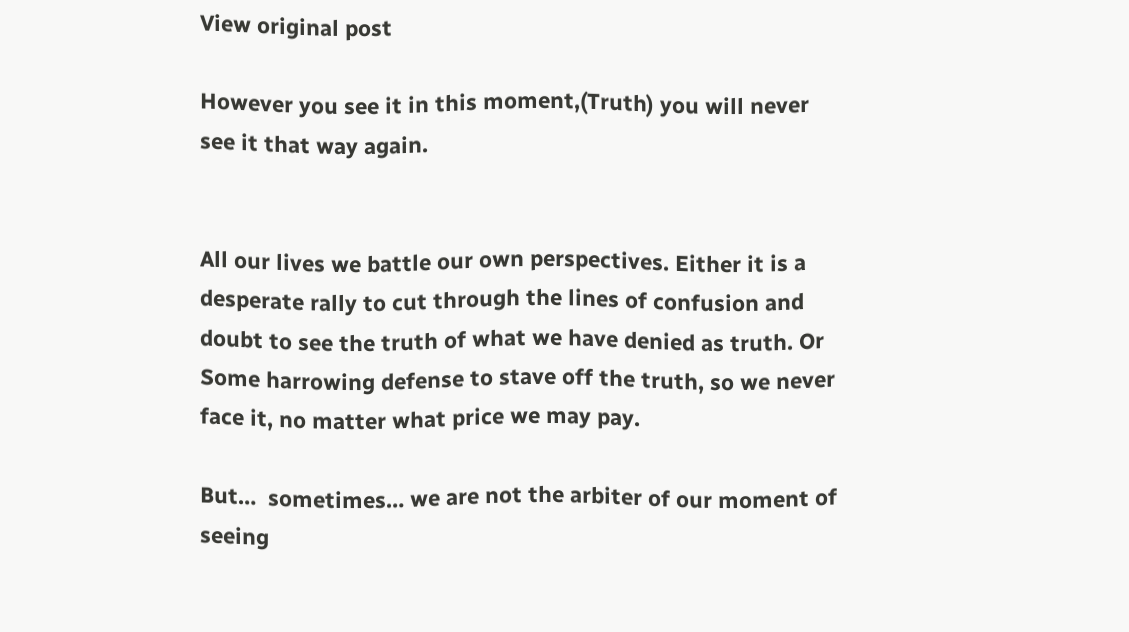View original post

However you see it in this moment,(Truth) you will never see it that way again.


All our lives we battle our own perspectives. Either it is a desperate rally to cut through the lines of confusion and doubt to see the truth of what we have denied as truth. Or Some harrowing defense to stave off the truth, so we never face it, no matter what price we may pay.

But…  sometimes… we are not the arbiter of our moment of seeing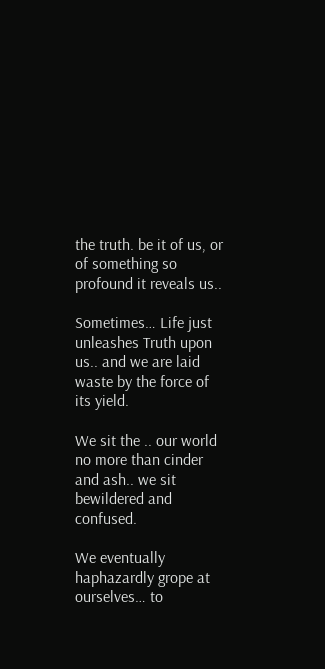the truth. be it of us, or of something so profound it reveals us..

Sometimes… Life just unleashes Truth upon us.. and we are laid waste by the force of its yield.

We sit the .. our world no more than cinder and ash.. we sit bewildered and confused.

We eventually haphazardly grope at ourselves… to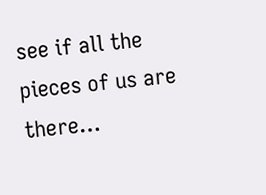see if all the pieces of us are there…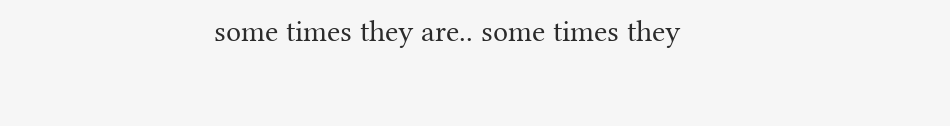some times they are.. some times they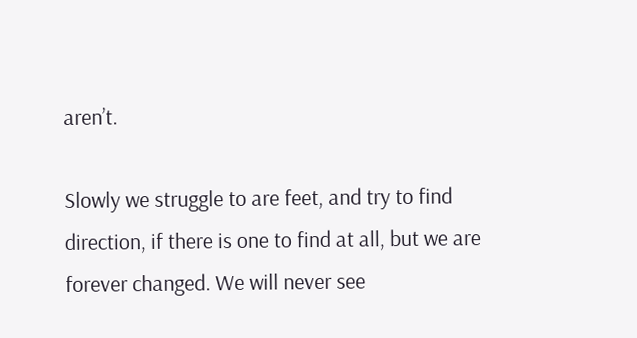aren’t.

Slowly we struggle to are feet, and try to find direction, if there is one to find at all, but we are forever changed. We will never see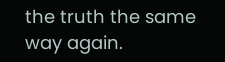the truth the same way again.